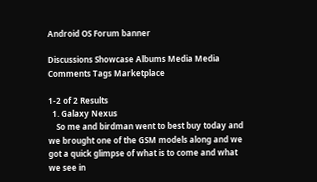Android OS Forum banner

Discussions Showcase Albums Media Media Comments Tags Marketplace

1-2 of 2 Results
  1. Galaxy Nexus
    So me and birdman went to best buy today and we brought one of the GSM models along and we got a quick glimpse of what is to come and what we see in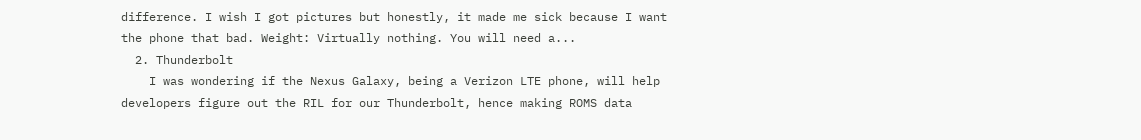difference. I wish I got pictures but honestly, it made me sick because I want the phone that bad. Weight: Virtually nothing. You will need a...
  2. Thunderbolt
    I was wondering if the Nexus Galaxy, being a Verizon LTE phone, will help developers figure out the RIL for our Thunderbolt, hence making ROMS data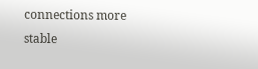connections more stable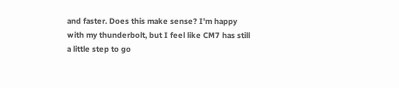and faster. Does this make sense? I'm happy with my thunderbolt, but I feel like CM7 has still a little step to go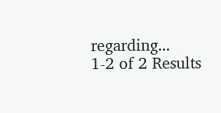regarding...
1-2 of 2 Results